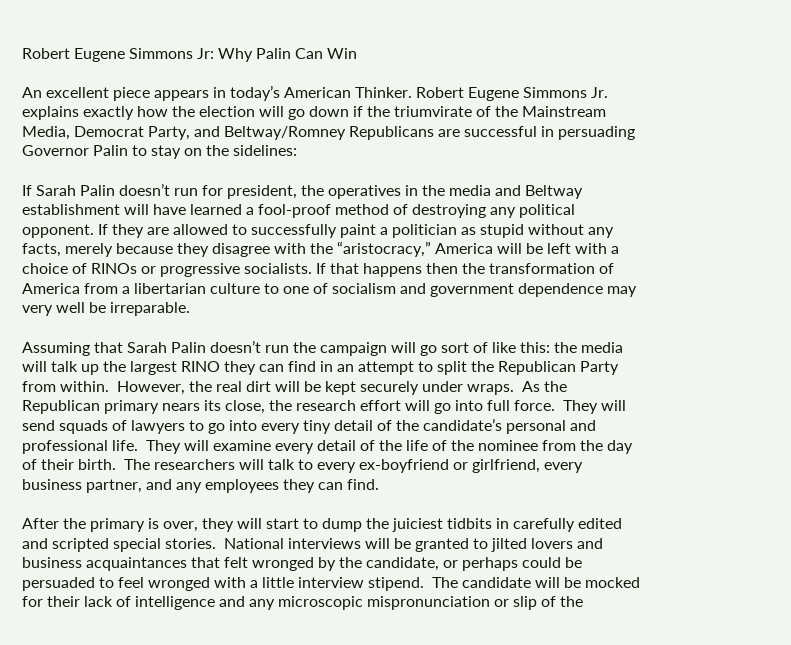Robert Eugene Simmons Jr: Why Palin Can Win

An excellent piece appears in today’s American Thinker. Robert Eugene Simmons Jr. explains exactly how the election will go down if the triumvirate of the Mainstream Media, Democrat Party, and Beltway/Romney Republicans are successful in persuading Governor Palin to stay on the sidelines:

If Sarah Palin doesn’t run for president, the operatives in the media and Beltway establishment will have learned a fool-proof method of destroying any political opponent. If they are allowed to successfully paint a politician as stupid without any facts, merely because they disagree with the “aristocracy,” America will be left with a choice of RINOs or progressive socialists. If that happens then the transformation of America from a libertarian culture to one of socialism and government dependence may very well be irreparable.

Assuming that Sarah Palin doesn’t run the campaign will go sort of like this: the media will talk up the largest RINO they can find in an attempt to split the Republican Party from within.  However, the real dirt will be kept securely under wraps.  As the Republican primary nears its close, the research effort will go into full force.  They will send squads of lawyers to go into every tiny detail of the candidate’s personal and professional life.  They will examine every detail of the life of the nominee from the day of their birth.  The researchers will talk to every ex-boyfriend or girlfriend, every business partner, and any employees they can find.

After the primary is over, they will start to dump the juiciest tidbits in carefully edited and scripted special stories.  National interviews will be granted to jilted lovers and business acquaintances that felt wronged by the candidate, or perhaps could be persuaded to feel wronged with a little interview stipend.  The candidate will be mocked for their lack of intelligence and any microscopic mispronunciation or slip of the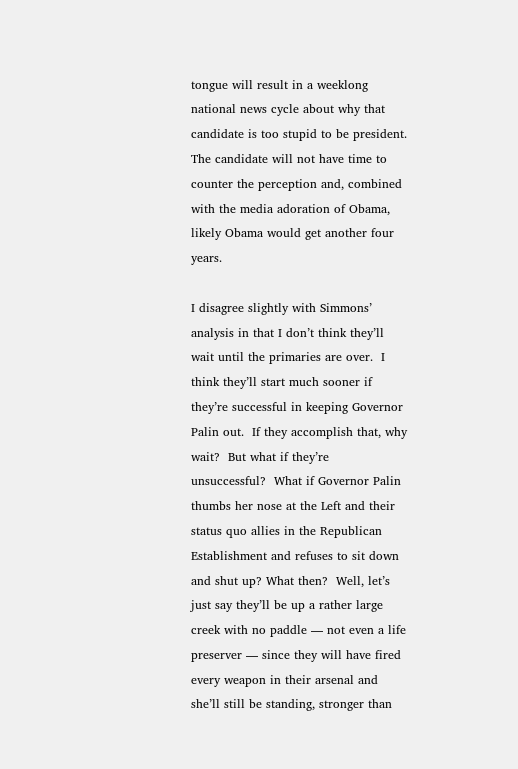tongue will result in a weeklong national news cycle about why that candidate is too stupid to be president.  The candidate will not have time to counter the perception and, combined with the media adoration of Obama, likely Obama would get another four years.

I disagree slightly with Simmons’ analysis in that I don’t think they’ll wait until the primaries are over.  I think they’ll start much sooner if they’re successful in keeping Governor Palin out.  If they accomplish that, why wait?  But what if they’re unsuccessful?  What if Governor Palin thumbs her nose at the Left and their status quo allies in the Republican Establishment and refuses to sit down and shut up? What then?  Well, let’s just say they’ll be up a rather large creek with no paddle — not even a life preserver — since they will have fired every weapon in their arsenal and she’ll still be standing, stronger than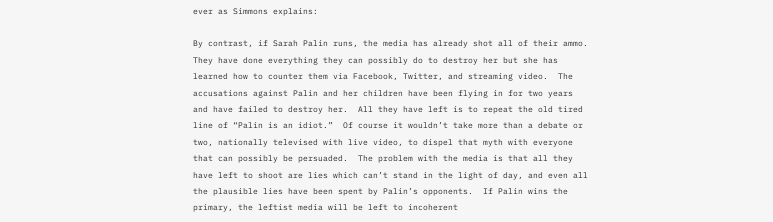ever as Simmons explains:

By contrast, if Sarah Palin runs, the media has already shot all of their ammo.  They have done everything they can possibly do to destroy her but she has learned how to counter them via Facebook, Twitter, and streaming video.  The accusations against Palin and her children have been flying in for two years and have failed to destroy her.  All they have left is to repeat the old tired line of “Palin is an idiot.”  Of course it wouldn’t take more than a debate or two, nationally televised with live video, to dispel that myth with everyone that can possibly be persuaded.  The problem with the media is that all they have left to shoot are lies which can’t stand in the light of day, and even all the plausible lies have been spent by Palin’s opponents.  If Palin wins the primary, the leftist media will be left to incoherent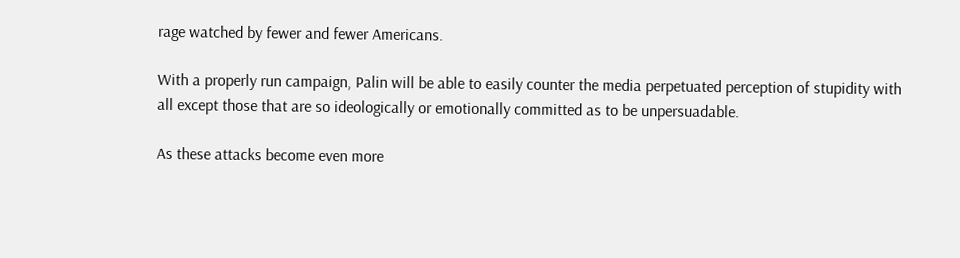rage watched by fewer and fewer Americans.

With a properly run campaign, Palin will be able to easily counter the media perpetuated perception of stupidity with all except those that are so ideologically or emotionally committed as to be unpersuadable.

As these attacks become even more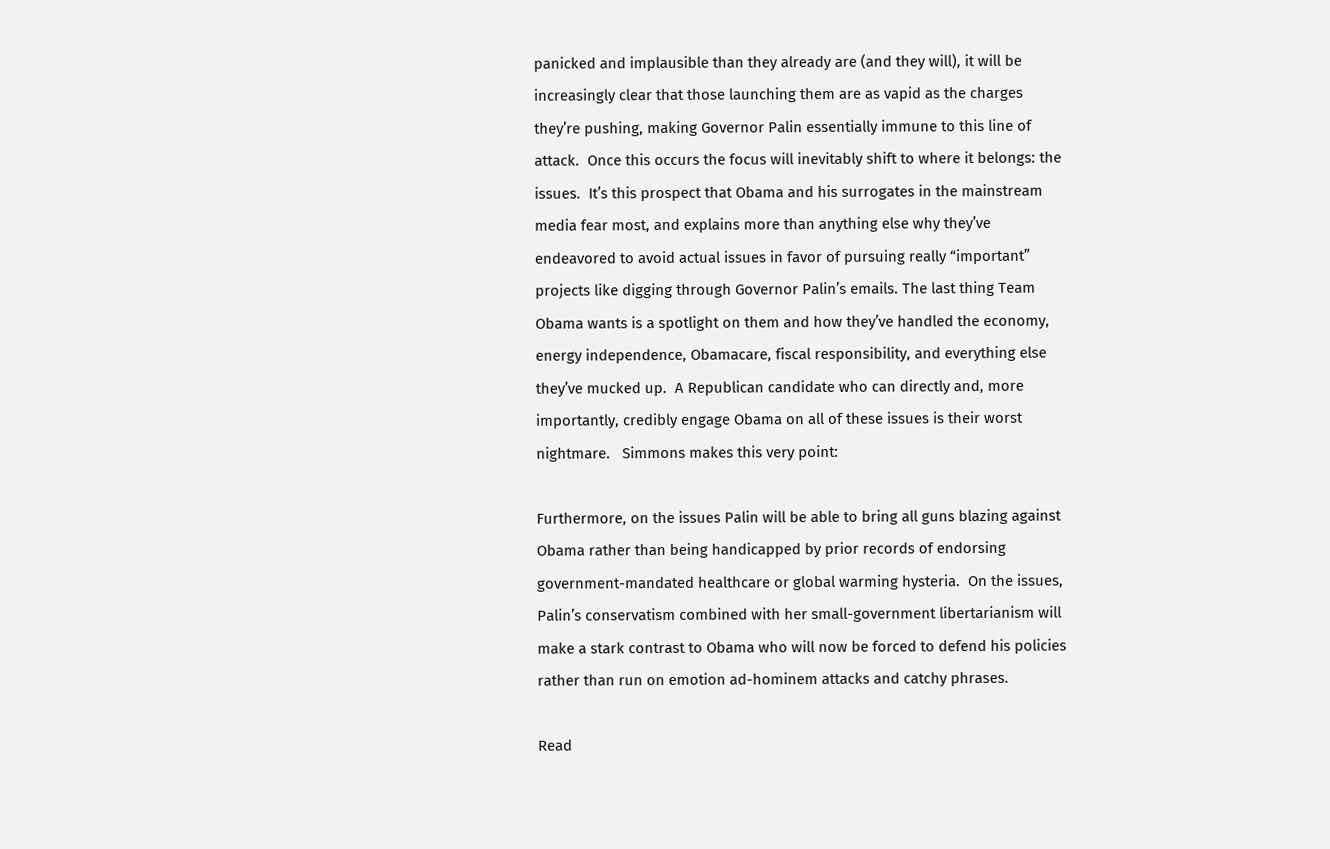panicked and implausible than they already are (and they will), it will be increasingly clear that those launching them are as vapid as the charges they’re pushing, making Governor Palin essentially immune to this line of attack.  Once this occurs the focus will inevitably shift to where it belongs: the issues.  It’s this prospect that Obama and his surrogates in the mainstream media fear most, and explains more than anything else why they’ve endeavored to avoid actual issues in favor of pursuing really “important” projects like digging through Governor Palin’s emails. The last thing Team Obama wants is a spotlight on them and how they’ve handled the economy, energy independence, Obamacare, fiscal responsibility, and everything else they’ve mucked up.  A Republican candidate who can directly and, more importantly, credibly engage Obama on all of these issues is their worst nightmare.   Simmons makes this very point:

Furthermore, on the issues Palin will be able to bring all guns blazing against Obama rather than being handicapped by prior records of endorsing government-mandated healthcare or global warming hysteria.  On the issues, Palin’s conservatism combined with her small-government libertarianism will make a stark contrast to Obama who will now be forced to defend his policies rather than run on emotion ad-hominem attacks and catchy phrases.

Read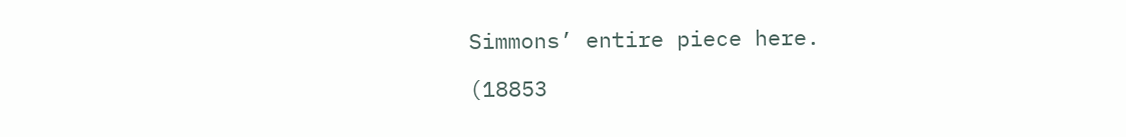Simmons’ entire piece here.

(18853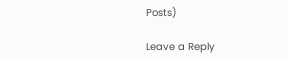Posts)

Leave a Reply